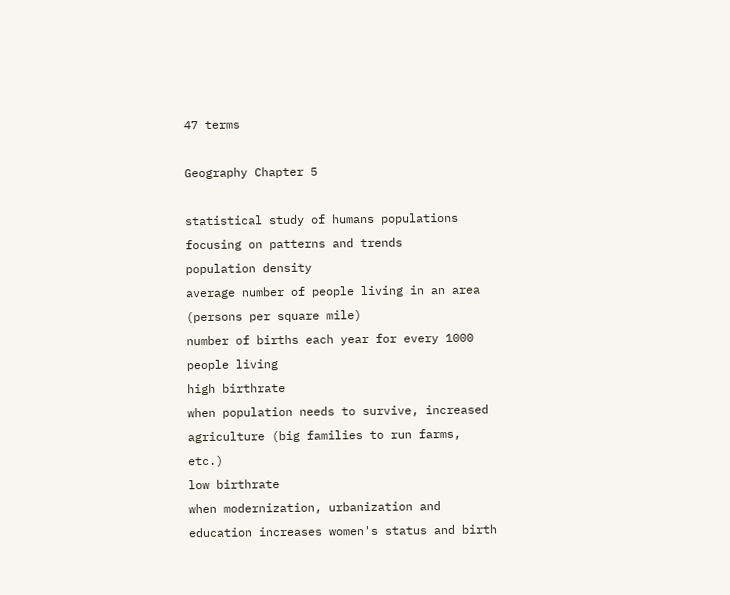47 terms

Geography Chapter 5

statistical study of humans populations focusing on patterns and trends
population density
average number of people living in an area (persons per square mile)
number of births each year for every 1000 people living
high birthrate
when population needs to survive, increased agriculture (big families to run farms, etc.)
low birthrate
when modernization, urbanization and education increases women's status and birth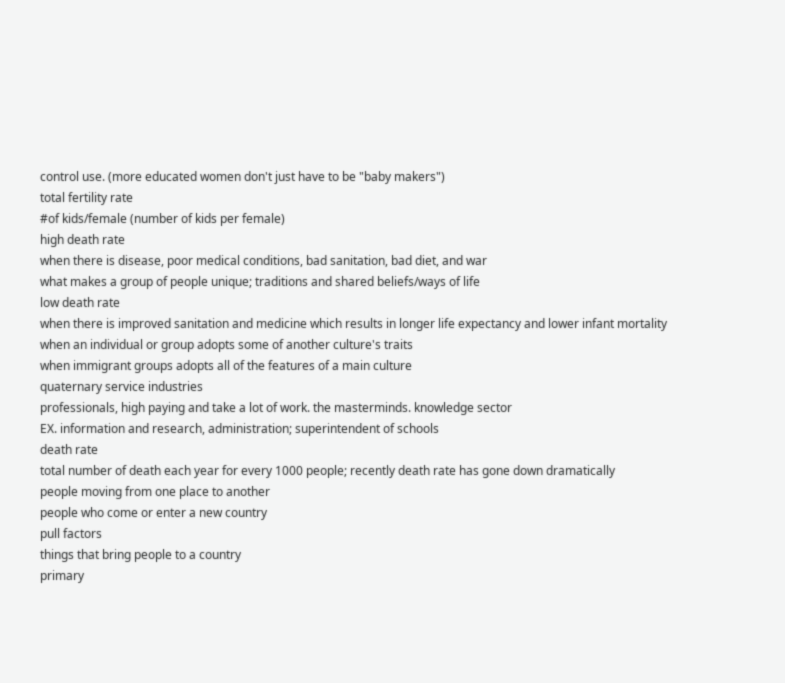control use. (more educated women don't just have to be "baby makers")
total fertility rate
#of kids/female (number of kids per female)
high death rate
when there is disease, poor medical conditions, bad sanitation, bad diet, and war
what makes a group of people unique; traditions and shared beliefs/ways of life
low death rate
when there is improved sanitation and medicine which results in longer life expectancy and lower infant mortality
when an individual or group adopts some of another culture's traits
when immigrant groups adopts all of the features of a main culture
quaternary service industries
professionals, high paying and take a lot of work. the masterminds. knowledge sector
EX. information and research, administration; superintendent of schools
death rate
total number of death each year for every 1000 people; recently death rate has gone down dramatically
people moving from one place to another
people who come or enter a new country
pull factors
things that bring people to a country
primary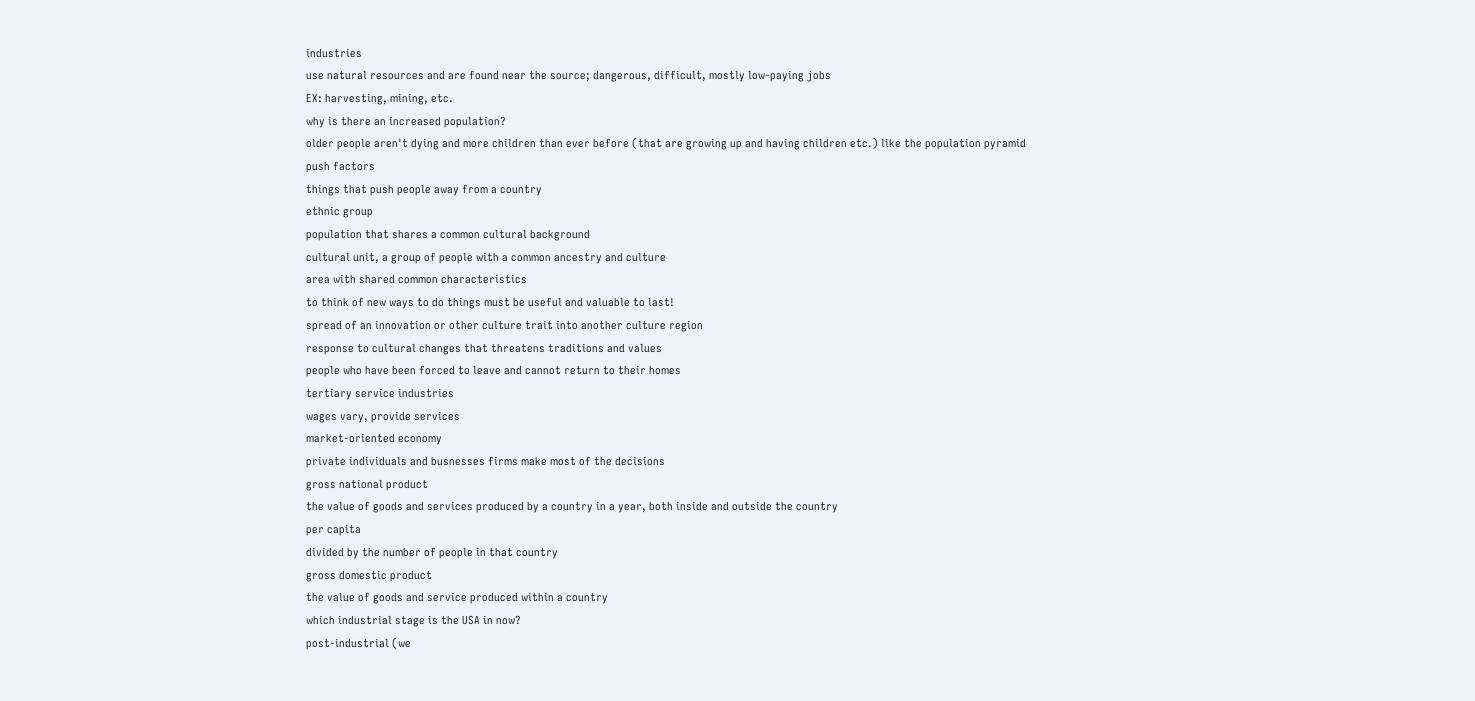industries
use natural resources and are found near the source; dangerous, difficult, mostly low-paying jobs
EX: harvesting, mining, etc.
why is there an increased population?
older people aren't dying and more children than ever before (that are growing up and having children etc.) like the population pyramid
push factors
things that push people away from a country
ethnic group
population that shares a common cultural background
cultural unit, a group of people with a common ancestry and culture
area with shared common characteristics
to think of new ways to do things must be useful and valuable to last!
spread of an innovation or other culture trait into another culture region
response to cultural changes that threatens traditions and values
people who have been forced to leave and cannot return to their homes
tertiary service industries
wages vary, provide services
market-oriented economy
private individuals and busnesses firms make most of the decisions
gross national product
the value of goods and services produced by a country in a year, both inside and outside the country
per capita
divided by the number of people in that country
gross domestic product
the value of goods and service produced within a country
which industrial stage is the USA in now?
post-industrial (we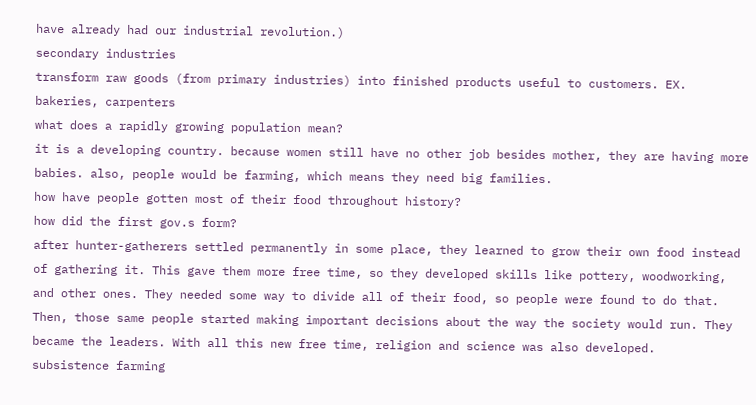have already had our industrial revolution.)
secondary industries
transform raw goods (from primary industries) into finished products useful to customers. EX. bakeries, carpenters
what does a rapidly growing population mean?
it is a developing country. because women still have no other job besides mother, they are having more babies. also, people would be farming, which means they need big families.
how have people gotten most of their food throughout history?
how did the first gov.s form?
after hunter-gatherers settled permanently in some place, they learned to grow their own food instead of gathering it. This gave them more free time, so they developed skills like pottery, woodworking, and other ones. They needed some way to divide all of their food, so people were found to do that. Then, those same people started making important decisions about the way the society would run. They became the leaders. With all this new free time, religion and science was also developed.
subsistence farming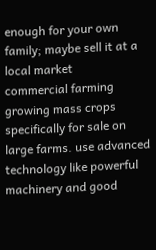enough for your own family; maybe sell it at a local market
commercial farming
growing mass crops specifically for sale on large farms. use advanced technology like powerful machinery and good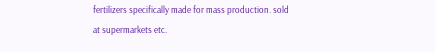fertilizers specifically made for mass production. sold at supermarkets etc.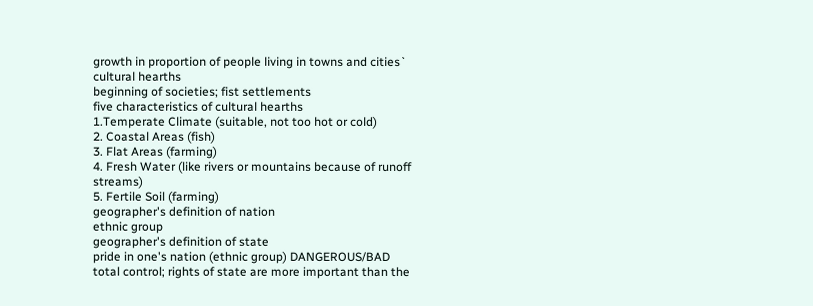growth in proportion of people living in towns and cities`
cultural hearths
beginning of societies; fist settlements
five characteristics of cultural hearths
1.Temperate Climate (suitable, not too hot or cold)
2. Coastal Areas (fish)
3. Flat Areas (farming)
4. Fresh Water (like rivers or mountains because of runoff streams)
5. Fertile Soil (farming)
geographer's definition of nation
ethnic group
geographer's definition of state
pride in one's nation (ethnic group) DANGEROUS/BAD
total control; rights of state are more important than the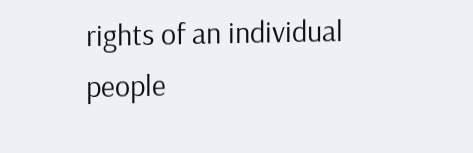rights of an individual
people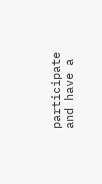participate and have a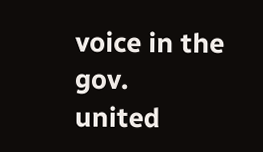voice in the gov.
united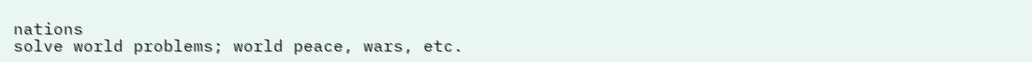nations
solve world problems; world peace, wars, etc.